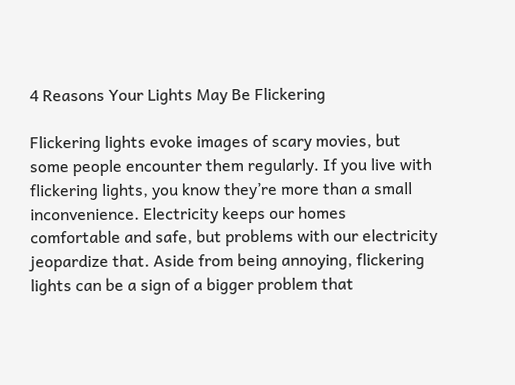4 Reasons Your Lights May Be Flickering

Flickering lights evoke images of scary movies, but some people encounter them regularly. If you live with flickering lights, you know they’re more than a small inconvenience. Electricity keeps our homes comfortable and safe, but problems with our electricity jeopardize that. Aside from being annoying, flickering lights can be a sign of a bigger problem that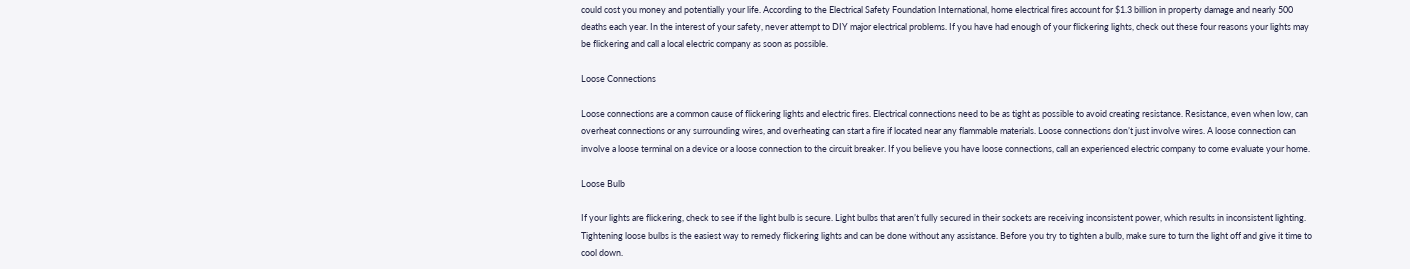could cost you money and potentially your life. According to the Electrical Safety Foundation International, home electrical fires account for $1.3 billion in property damage and nearly 500 deaths each year. In the interest of your safety, never attempt to DIY major electrical problems. If you have had enough of your flickering lights, check out these four reasons your lights may be flickering and call a local electric company as soon as possible.

Loose Connections

Loose connections are a common cause of flickering lights and electric fires. Electrical connections need to be as tight as possible to avoid creating resistance. Resistance, even when low, can overheat connections or any surrounding wires, and overheating can start a fire if located near any flammable materials. Loose connections don’t just involve wires. A loose connection can involve a loose terminal on a device or a loose connection to the circuit breaker. If you believe you have loose connections, call an experienced electric company to come evaluate your home.

Loose Bulb

If your lights are flickering, check to see if the light bulb is secure. Light bulbs that aren’t fully secured in their sockets are receiving inconsistent power, which results in inconsistent lighting. Tightening loose bulbs is the easiest way to remedy flickering lights and can be done without any assistance. Before you try to tighten a bulb, make sure to turn the light off and give it time to cool down.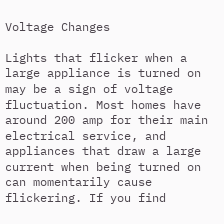Voltage Changes

Lights that flicker when a large appliance is turned on may be a sign of voltage fluctuation. Most homes have around 200 amp for their main electrical service, and appliances that draw a large current when being turned on can momentarily cause flickering. If you find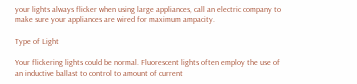your lights always flicker when using large appliances, call an electric company to make sure your appliances are wired for maximum ampacity.

Type of Light

Your flickering lights could be normal. Fluorescent lights often employ the use of an inductive ballast to control to amount of current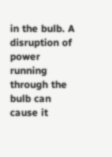in the bulb. A disruption of power running through the bulb can cause it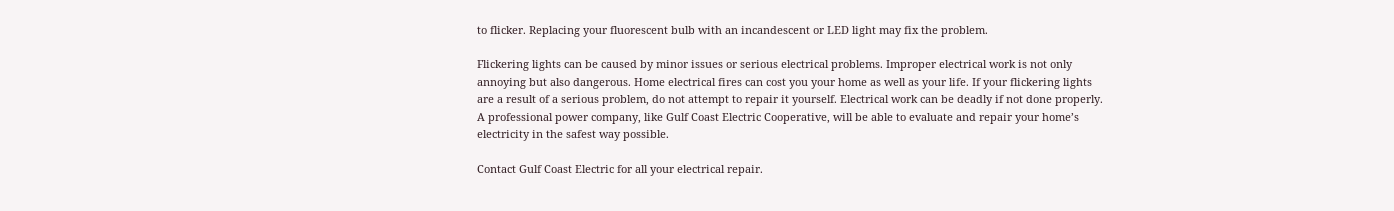to flicker. Replacing your fluorescent bulb with an incandescent or LED light may fix the problem.

Flickering lights can be caused by minor issues or serious electrical problems. Improper electrical work is not only annoying but also dangerous. Home electrical fires can cost you your home as well as your life. If your flickering lights are a result of a serious problem, do not attempt to repair it yourself. Electrical work can be deadly if not done properly. A professional power company, like Gulf Coast Electric Cooperative, will be able to evaluate and repair your home’s electricity in the safest way possible.

Contact Gulf Coast Electric for all your electrical repair.